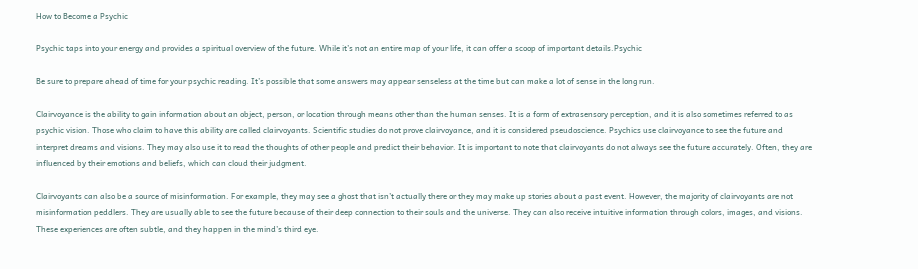How to Become a Psychic

Psychic taps into your energy and provides a spiritual overview of the future. While it’s not an entire map of your life, it can offer a scoop of important details.Psychic

Be sure to prepare ahead of time for your psychic reading. It’s possible that some answers may appear senseless at the time but can make a lot of sense in the long run.

Clairvoyance is the ability to gain information about an object, person, or location through means other than the human senses. It is a form of extrasensory perception, and it is also sometimes referred to as psychic vision. Those who claim to have this ability are called clairvoyants. Scientific studies do not prove clairvoyance, and it is considered pseudoscience. Psychics use clairvoyance to see the future and interpret dreams and visions. They may also use it to read the thoughts of other people and predict their behavior. It is important to note that clairvoyants do not always see the future accurately. Often, they are influenced by their emotions and beliefs, which can cloud their judgment.

Clairvoyants can also be a source of misinformation. For example, they may see a ghost that isn’t actually there or they may make up stories about a past event. However, the majority of clairvoyants are not misinformation peddlers. They are usually able to see the future because of their deep connection to their souls and the universe. They can also receive intuitive information through colors, images, and visions. These experiences are often subtle, and they happen in the mind’s third eye.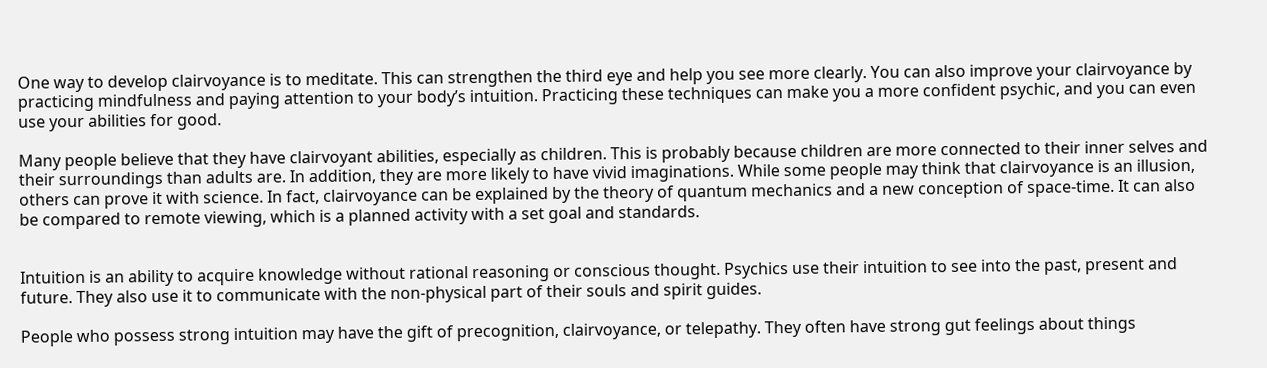One way to develop clairvoyance is to meditate. This can strengthen the third eye and help you see more clearly. You can also improve your clairvoyance by practicing mindfulness and paying attention to your body’s intuition. Practicing these techniques can make you a more confident psychic, and you can even use your abilities for good.

Many people believe that they have clairvoyant abilities, especially as children. This is probably because children are more connected to their inner selves and their surroundings than adults are. In addition, they are more likely to have vivid imaginations. While some people may think that clairvoyance is an illusion, others can prove it with science. In fact, clairvoyance can be explained by the theory of quantum mechanics and a new conception of space-time. It can also be compared to remote viewing, which is a planned activity with a set goal and standards.


Intuition is an ability to acquire knowledge without rational reasoning or conscious thought. Psychics use their intuition to see into the past, present and future. They also use it to communicate with the non-physical part of their souls and spirit guides.

People who possess strong intuition may have the gift of precognition, clairvoyance, or telepathy. They often have strong gut feelings about things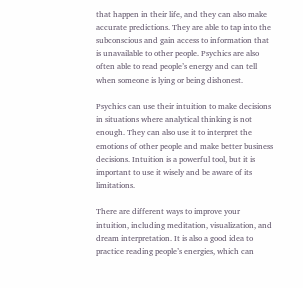that happen in their life, and they can also make accurate predictions. They are able to tap into the subconscious and gain access to information that is unavailable to other people. Psychics are also often able to read people’s energy and can tell when someone is lying or being dishonest.

Psychics can use their intuition to make decisions in situations where analytical thinking is not enough. They can also use it to interpret the emotions of other people and make better business decisions. Intuition is a powerful tool, but it is important to use it wisely and be aware of its limitations.

There are different ways to improve your intuition, including meditation, visualization, and dream interpretation. It is also a good idea to practice reading people’s energies, which can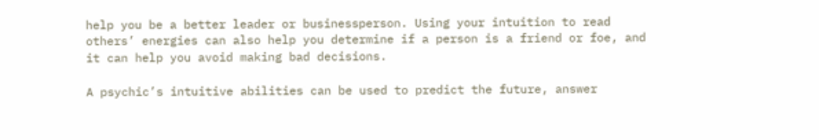help you be a better leader or businessperson. Using your intuition to read others’ energies can also help you determine if a person is a friend or foe, and it can help you avoid making bad decisions.

A psychic’s intuitive abilities can be used to predict the future, answer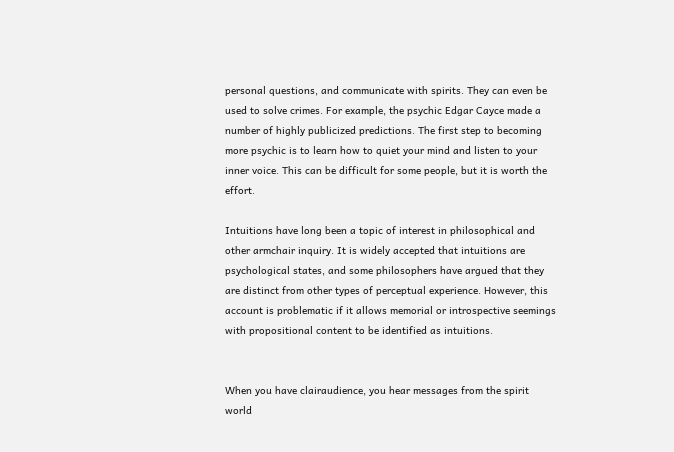personal questions, and communicate with spirits. They can even be used to solve crimes. For example, the psychic Edgar Cayce made a number of highly publicized predictions. The first step to becoming more psychic is to learn how to quiet your mind and listen to your inner voice. This can be difficult for some people, but it is worth the effort.

Intuitions have long been a topic of interest in philosophical and other armchair inquiry. It is widely accepted that intuitions are psychological states, and some philosophers have argued that they are distinct from other types of perceptual experience. However, this account is problematic if it allows memorial or introspective seemings with propositional content to be identified as intuitions.


When you have clairaudience, you hear messages from the spirit world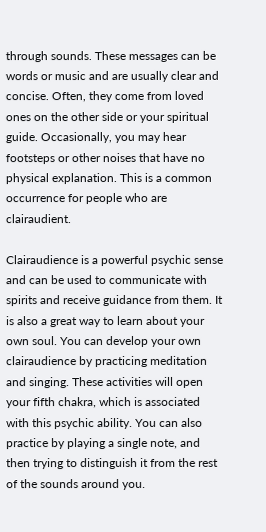through sounds. These messages can be words or music and are usually clear and concise. Often, they come from loved ones on the other side or your spiritual guide. Occasionally, you may hear footsteps or other noises that have no physical explanation. This is a common occurrence for people who are clairaudient.

Clairaudience is a powerful psychic sense and can be used to communicate with spirits and receive guidance from them. It is also a great way to learn about your own soul. You can develop your own clairaudience by practicing meditation and singing. These activities will open your fifth chakra, which is associated with this psychic ability. You can also practice by playing a single note, and then trying to distinguish it from the rest of the sounds around you.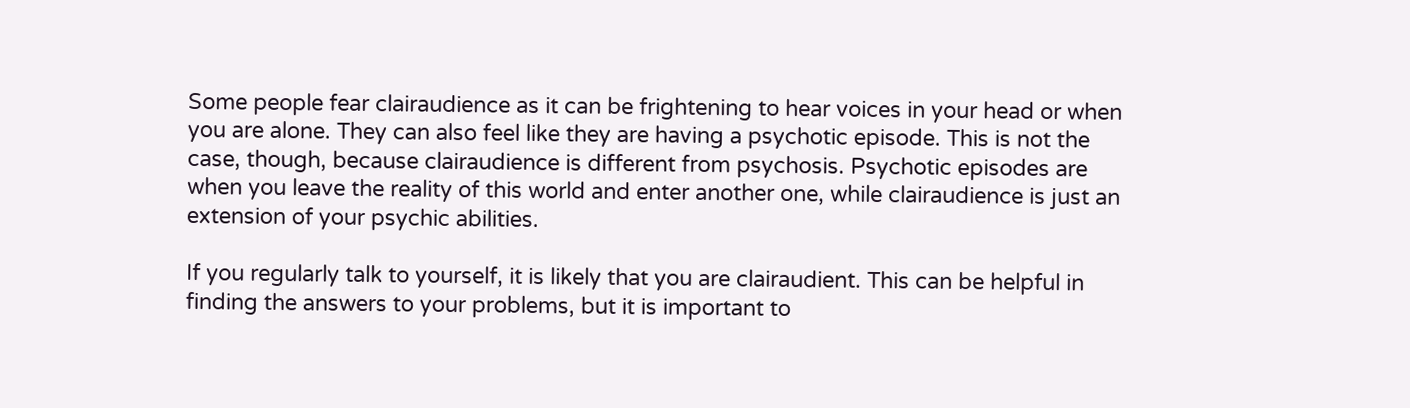Some people fear clairaudience as it can be frightening to hear voices in your head or when you are alone. They can also feel like they are having a psychotic episode. This is not the case, though, because clairaudience is different from psychosis. Psychotic episodes are when you leave the reality of this world and enter another one, while clairaudience is just an extension of your psychic abilities.

If you regularly talk to yourself, it is likely that you are clairaudient. This can be helpful in finding the answers to your problems, but it is important to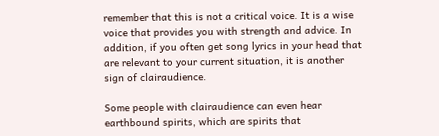remember that this is not a critical voice. It is a wise voice that provides you with strength and advice. In addition, if you often get song lyrics in your head that are relevant to your current situation, it is another sign of clairaudience.

Some people with clairaudience can even hear earthbound spirits, which are spirits that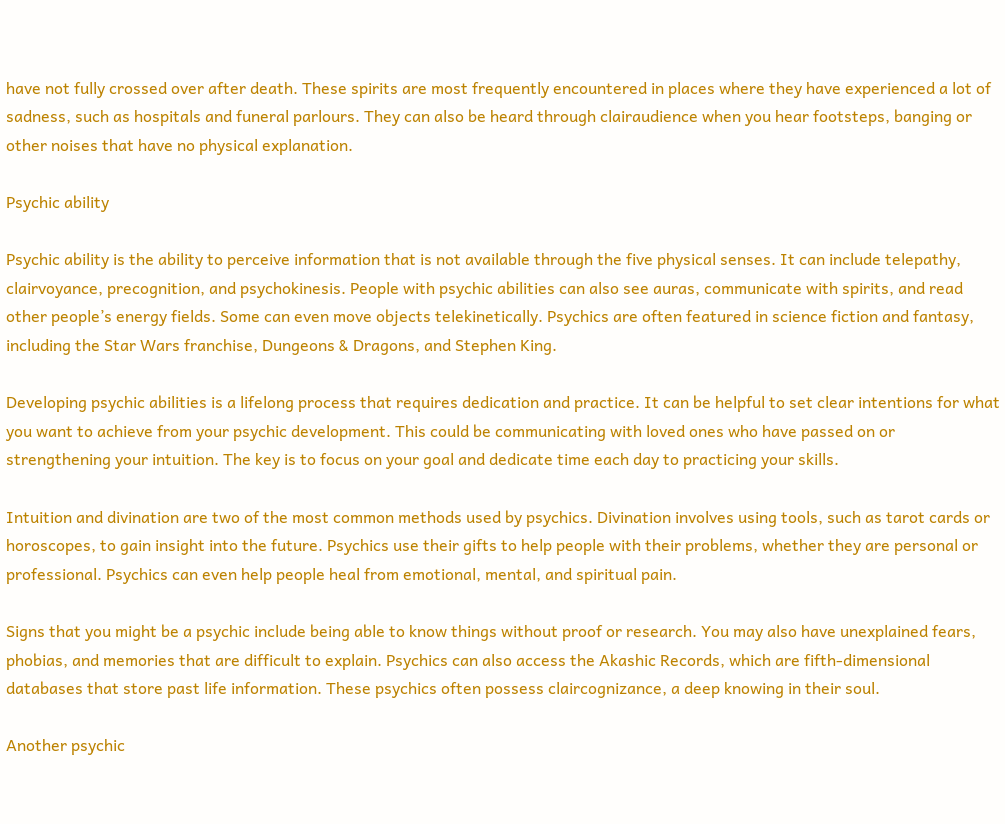have not fully crossed over after death. These spirits are most frequently encountered in places where they have experienced a lot of sadness, such as hospitals and funeral parlours. They can also be heard through clairaudience when you hear footsteps, banging or other noises that have no physical explanation.

Psychic ability

Psychic ability is the ability to perceive information that is not available through the five physical senses. It can include telepathy, clairvoyance, precognition, and psychokinesis. People with psychic abilities can also see auras, communicate with spirits, and read other people’s energy fields. Some can even move objects telekinetically. Psychics are often featured in science fiction and fantasy, including the Star Wars franchise, Dungeons & Dragons, and Stephen King.

Developing psychic abilities is a lifelong process that requires dedication and practice. It can be helpful to set clear intentions for what you want to achieve from your psychic development. This could be communicating with loved ones who have passed on or strengthening your intuition. The key is to focus on your goal and dedicate time each day to practicing your skills.

Intuition and divination are two of the most common methods used by psychics. Divination involves using tools, such as tarot cards or horoscopes, to gain insight into the future. Psychics use their gifts to help people with their problems, whether they are personal or professional. Psychics can even help people heal from emotional, mental, and spiritual pain.

Signs that you might be a psychic include being able to know things without proof or research. You may also have unexplained fears, phobias, and memories that are difficult to explain. Psychics can also access the Akashic Records, which are fifth-dimensional databases that store past life information. These psychics often possess claircognizance, a deep knowing in their soul.

Another psychic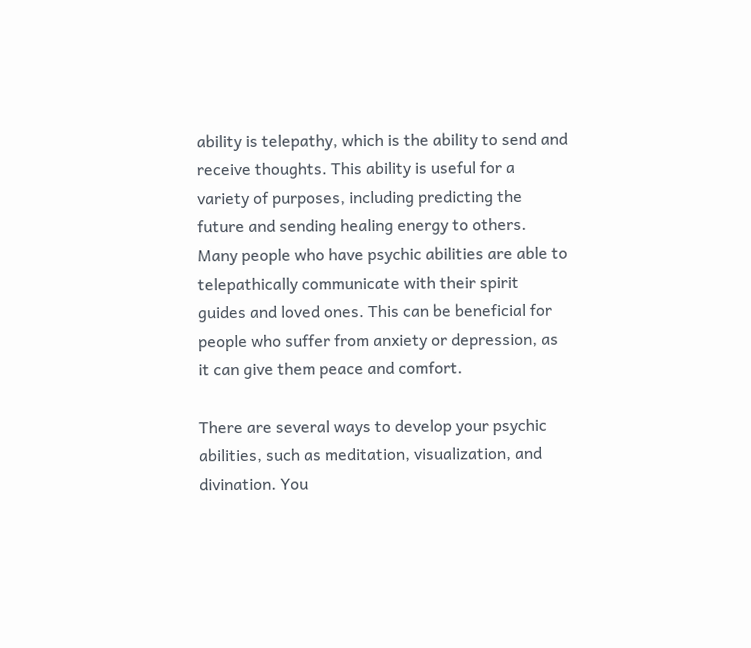ability is telepathy, which is the ability to send and receive thoughts. This ability is useful for a variety of purposes, including predicting the future and sending healing energy to others. Many people who have psychic abilities are able to telepathically communicate with their spirit guides and loved ones. This can be beneficial for people who suffer from anxiety or depression, as it can give them peace and comfort.

There are several ways to develop your psychic abilities, such as meditation, visualization, and divination. You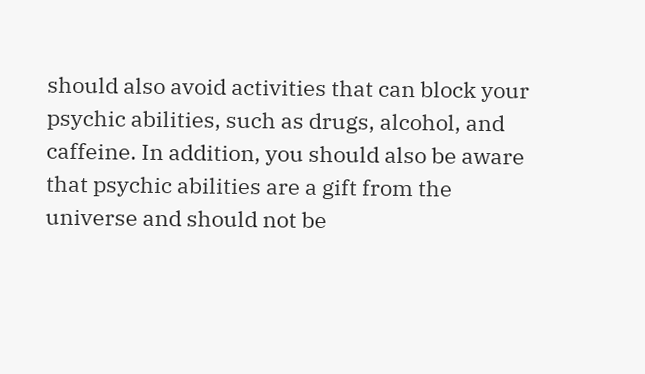should also avoid activities that can block your psychic abilities, such as drugs, alcohol, and caffeine. In addition, you should also be aware that psychic abilities are a gift from the universe and should not be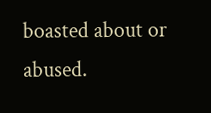boasted about or abused.